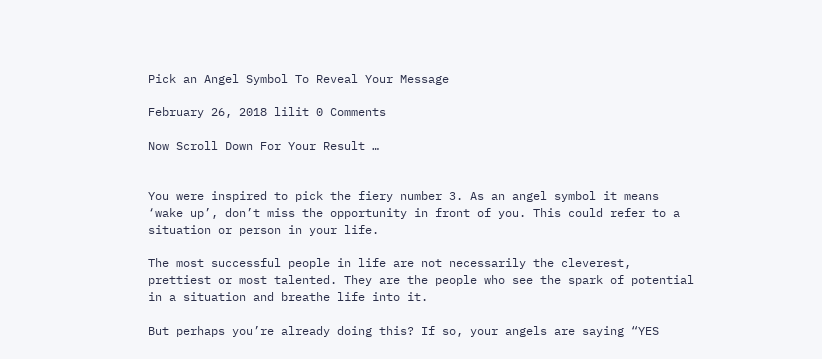Pick an Angel Symbol To Reveal Your Message

February 26, 2018 lilit 0 Comments

Now Scroll Down For Your Result …


You were inspired to pick the fiery number 3. As an angel symbol it means ‘wake up’, don’t miss the opportunity in front of you. This could refer to a situation or person in your life.

The most successful people in life are not necessarily the cleverest, prettiest or most talented. They are the people who see the spark of potential in a situation and breathe life into it.

But perhaps you’re already doing this? If so, your angels are saying “YES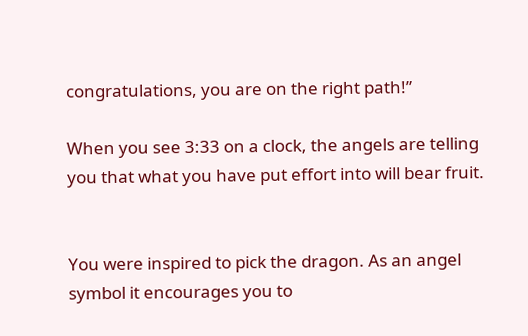congratulations, you are on the right path!”

When you see 3:33 on a clock, the angels are telling you that what you have put effort into will bear fruit.


You were inspired to pick the dragon. As an angel symbol it encourages you to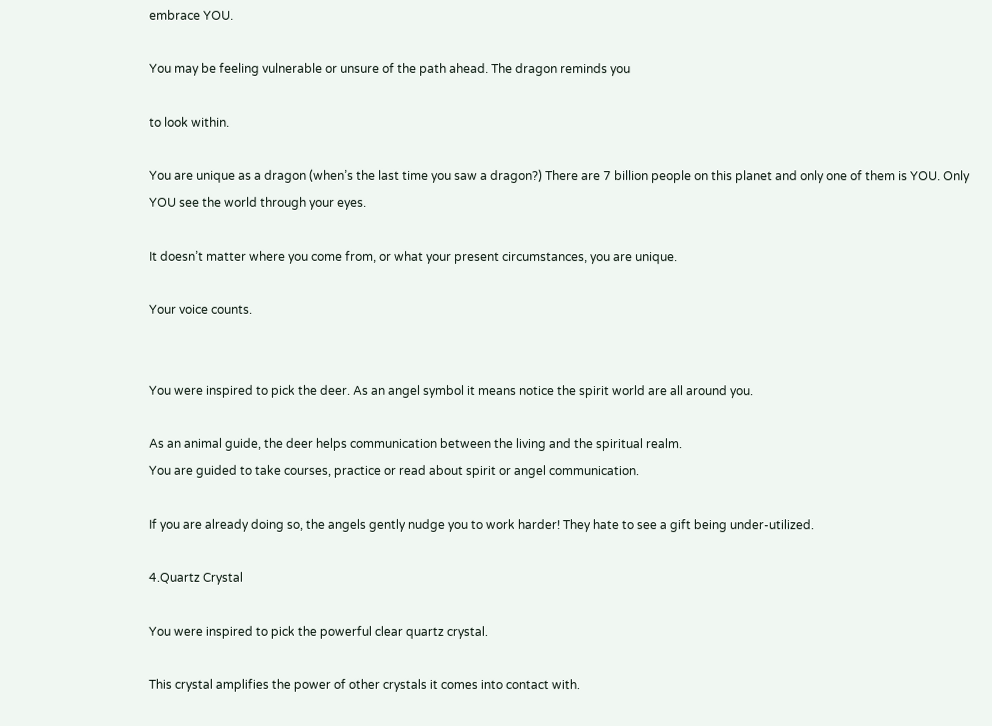embrace YOU.

You may be feeling vulnerable or unsure of the path ahead. The dragon reminds you

to look within.

You are unique as a dragon (when’s the last time you saw a dragon?) There are 7 billion people on this planet and only one of them is YOU. Only YOU see the world through your eyes.

It doesn’t matter where you come from, or what your present circumstances, you are unique.

Your voice counts.


You were inspired to pick the deer. As an angel symbol it means notice the spirit world are all around you.

As an animal guide, the deer helps communication between the living and the spiritual realm.
You are guided to take courses, practice or read about spirit or angel communication.

If you are already doing so, the angels gently nudge you to work harder! They hate to see a gift being under-utilized.

4.Quartz Crystal

You were inspired to pick the powerful clear quartz crystal.

This crystal amplifies the power of other crystals it comes into contact with.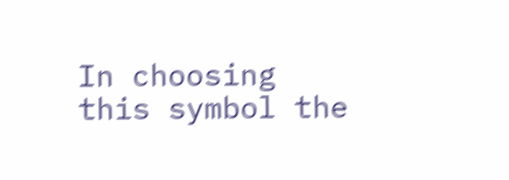In choosing this symbol the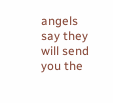angels say they will send you the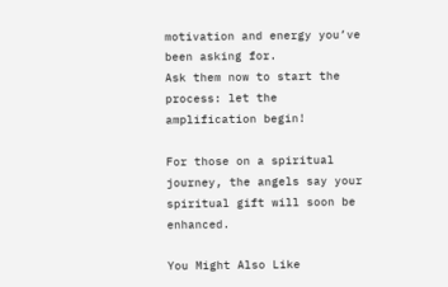motivation and energy you’ve been asking for.
Ask them now to start the process: let the amplification begin!

For those on a spiritual journey, the angels say your spiritual gift will soon be enhanced.

You Might Also Like